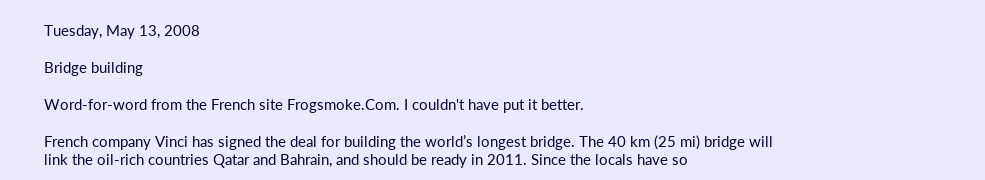Tuesday, May 13, 2008

Bridge building

Word-for-word from the French site Frogsmoke.Com. I couldn't have put it better.

French company Vinci has signed the deal for building the world’s longest bridge. The 40 km (25 mi) bridge will link the oil-rich countries Qatar and Bahrain, and should be ready in 2011. Since the locals have so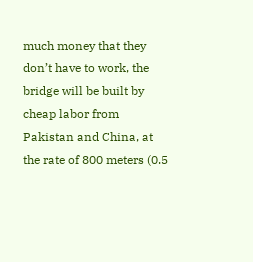much money that they don’t have to work, the bridge will be built by cheap labor from Pakistan and China, at the rate of 800 meters (0.5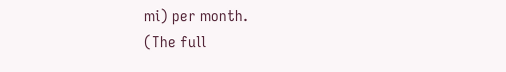mi) per month.
(The full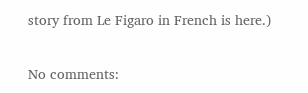story from Le Figaro in French is here.)

No comments: